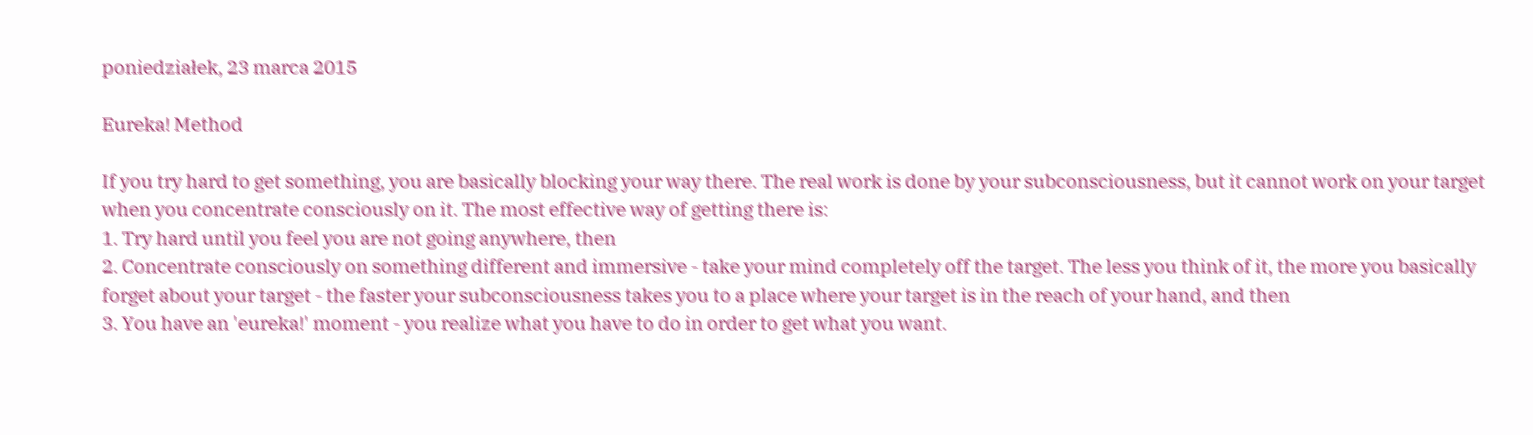poniedziałek, 23 marca 2015

Eureka! Method

If you try hard to get something, you are basically blocking your way there. The real work is done by your subconsciousness, but it cannot work on your target when you concentrate consciously on it. The most effective way of getting there is:
1. Try hard until you feel you are not going anywhere, then
2. Concentrate consciously on something different and immersive - take your mind completely off the target. The less you think of it, the more you basically forget about your target - the faster your subconsciousness takes you to a place where your target is in the reach of your hand, and then
3. You have an 'eureka!' moment - you realize what you have to do in order to get what you want.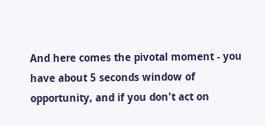And here comes the pivotal moment - you have about 5 seconds window of opportunity, and if you don't act on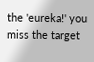the 'eureka!' you miss the target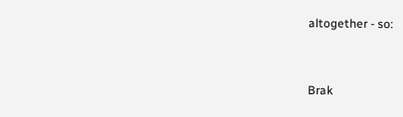altogether - so:


Brak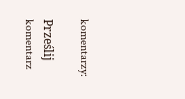komentarzy:

Prześlij komentarz